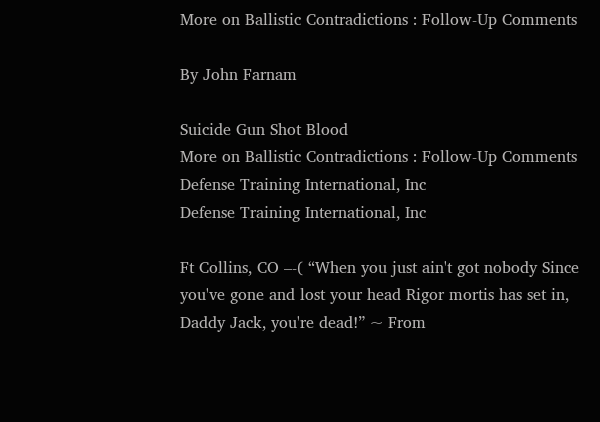More on Ballistic Contradictions : Follow-Up Comments

By John Farnam

Suicide Gun Shot Blood
More on Ballistic Contradictions : Follow-Up Comments
Defense Training International, Inc
Defense Training International, Inc

Ft Collins, CO –-( “When you just ain't got nobody Since you've gone and lost your head Rigor mortis has set in, Daddy Jack, you're dead!” ~ From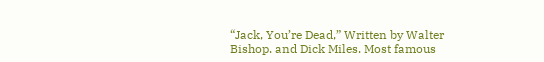“Jack, You’re Dead,” Written by Walter Bishop. and Dick Miles. Most famous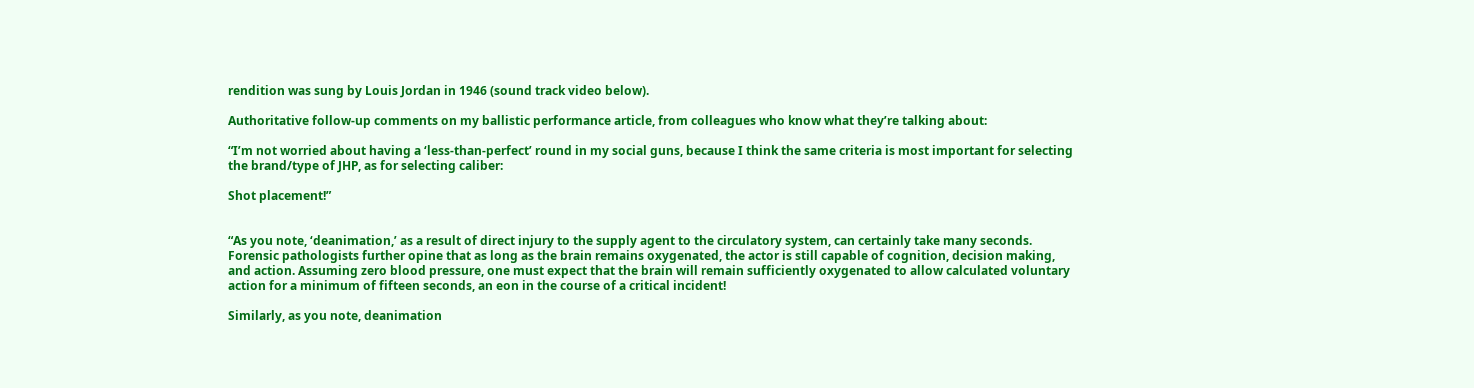rendition was sung by Louis Jordan in 1946 (sound track video below).

Authoritative follow-up comments on my ballistic performance article, from colleagues who know what they’re talking about:

“I’m not worried about having a ‘less-than-perfect’ round in my social guns, because I think the same criteria is most important for selecting the brand/type of JHP, as for selecting caliber:

Shot placement!”


“As you note, ‘deanimation,’ as a result of direct injury to the supply agent to the circulatory system, can certainly take many seconds. Forensic pathologists further opine that as long as the brain remains oxygenated, the actor is still capable of cognition, decision making, and action. Assuming zero blood pressure, one must expect that the brain will remain sufficiently oxygenated to allow calculated voluntary action for a minimum of fifteen seconds, an eon in the course of a critical incident!

Similarly, as you note, deanimation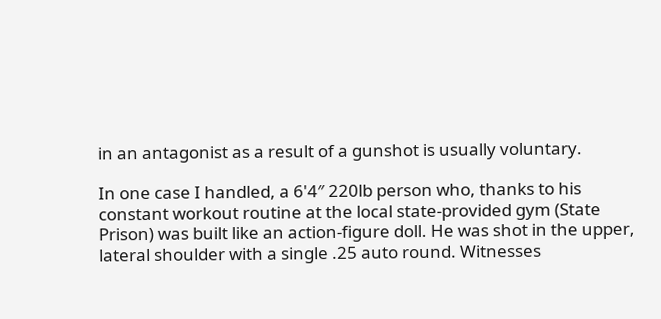in an antagonist as a result of a gunshot is usually voluntary.

In one case I handled, a 6'4″ 220lb person who, thanks to his constant workout routine at the local state-provided gym (State Prison) was built like an action-figure doll. He was shot in the upper, lateral shoulder with a single .25 auto round. Witnesses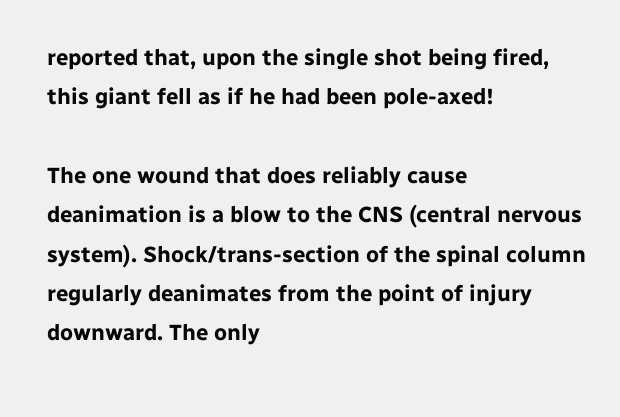reported that, upon the single shot being fired, this giant fell as if he had been pole-axed!

The one wound that does reliably cause deanimation is a blow to the CNS (central nervous system). Shock/trans-section of the spinal column regularly deanimates from the point of injury downward. The only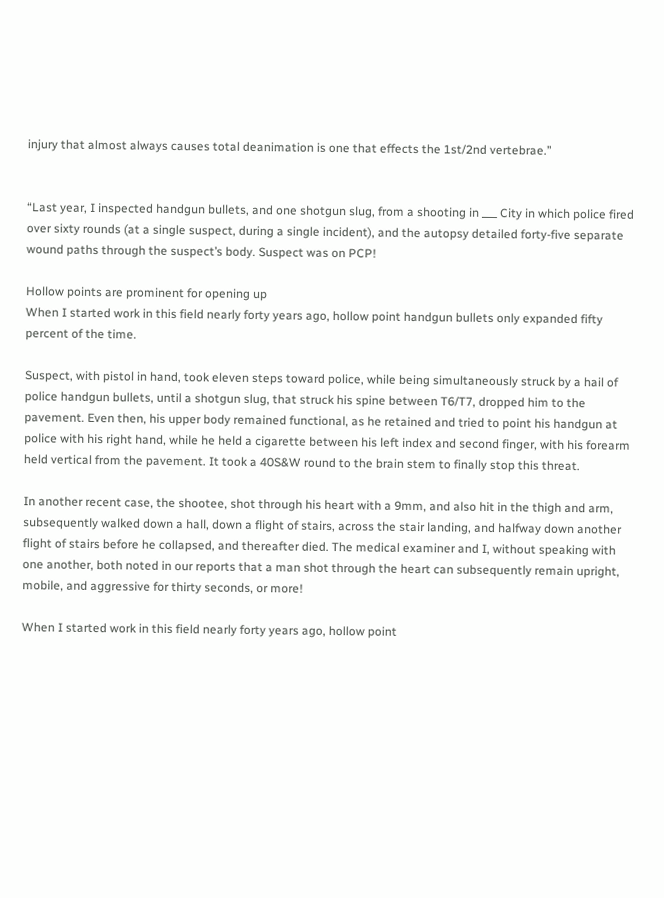injury that almost always causes total deanimation is one that effects the 1st/2nd vertebrae.”


“Last year, I inspected handgun bullets, and one shotgun slug, from a shooting in ___ City in which police fired over sixty rounds (at a single suspect, during a single incident), and the autopsy detailed forty-five separate wound paths through the suspect’s body. Suspect was on PCP!

Hollow points are prominent for opening up
When I started work in this field nearly forty years ago, hollow point handgun bullets only expanded fifty percent of the time.

Suspect, with pistol in hand, took eleven steps toward police, while being simultaneously struck by a hail of police handgun bullets, until a shotgun slug, that struck his spine between T6/T7, dropped him to the pavement. Even then, his upper body remained functional, as he retained and tried to point his handgun at police with his right hand, while he held a cigarette between his left index and second finger, with his forearm held vertical from the pavement. It took a 40S&W round to the brain stem to finally stop this threat.

In another recent case, the shootee, shot through his heart with a 9mm, and also hit in the thigh and arm, subsequently walked down a hall, down a flight of stairs, across the stair landing, and halfway down another flight of stairs before he collapsed, and thereafter died. The medical examiner and I, without speaking with one another, both noted in our reports that a man shot through the heart can subsequently remain upright, mobile, and aggressive for thirty seconds, or more!

When I started work in this field nearly forty years ago, hollow point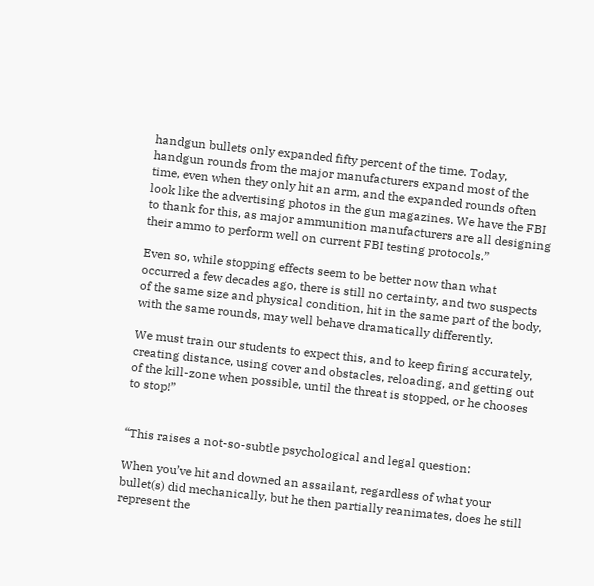handgun bullets only expanded fifty percent of the time. Today, handgun rounds from the major manufacturers expand most of the time, even when they only hit an arm, and the expanded rounds often look like the advertising photos in the gun magazines. We have the FBI to thank for this, as major ammunition manufacturers are all designing their ammo to perform well on current FBI testing protocols.”

Even so, while stopping effects seem to be better now than what occurred a few decades ago, there is still no certainty, and two suspects of the same size and physical condition, hit in the same part of the body, with the same rounds, may well behave dramatically differently.

We must train our students to expect this, and to keep firing accurately, creating distance, using cover and obstacles, reloading, and getting out of the kill-zone when possible, until the threat is stopped, or he chooses to stop!”


“This raises a not-so-subtle psychological and legal question:

When you’ve hit and downed an assailant, regardless of what your bullet(s) did mechanically, but he then partially reanimates, does he still represent the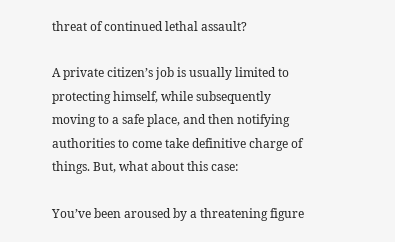threat of continued lethal assault?

A private citizen’s job is usually limited to protecting himself, while subsequently moving to a safe place, and then notifying authorities to come take definitive charge of things. But, what about this case:

You’ve been aroused by a threatening figure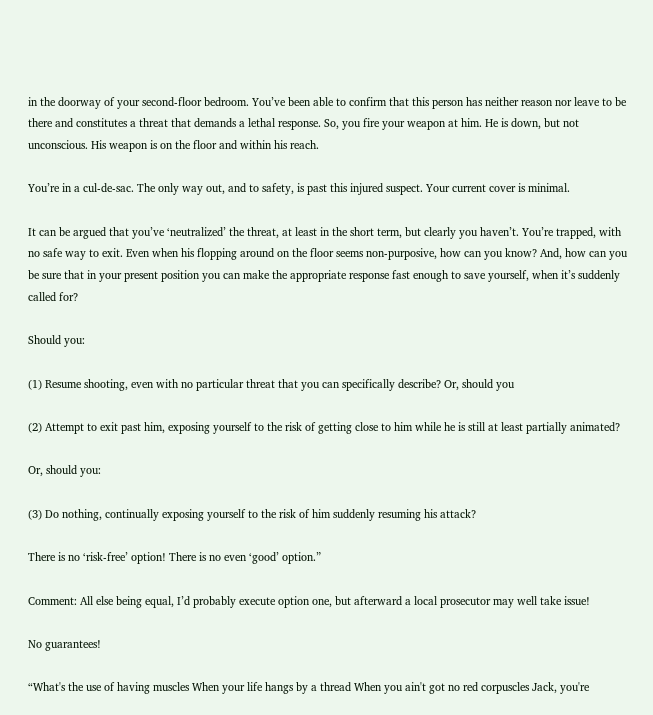in the doorway of your second-floor bedroom. You’ve been able to confirm that this person has neither reason nor leave to be there and constitutes a threat that demands a lethal response. So, you fire your weapon at him. He is down, but not unconscious. His weapon is on the floor and within his reach.

You’re in a cul-de-sac. The only way out, and to safety, is past this injured suspect. Your current cover is minimal.

It can be argued that you’ve ‘neutralized’ the threat, at least in the short term, but clearly you haven’t. You’re trapped, with no safe way to exit. Even when his flopping around on the floor seems non-purposive, how can you know? And, how can you be sure that in your present position you can make the appropriate response fast enough to save yourself, when it’s suddenly called for?

Should you:

(1) Resume shooting, even with no particular threat that you can specifically describe? Or, should you

(2) Attempt to exit past him, exposing yourself to the risk of getting close to him while he is still at least partially animated?

Or, should you:

(3) Do nothing, continually exposing yourself to the risk of him suddenly resuming his attack?

There is no ‘risk-free’ option! There is no even ‘good’ option.”

Comment: All else being equal, I’d probably execute option one, but afterward a local prosecutor may well take issue!

No guarantees!

“What's the use of having muscles When your life hangs by a thread When you ain't got no red corpuscles Jack, you're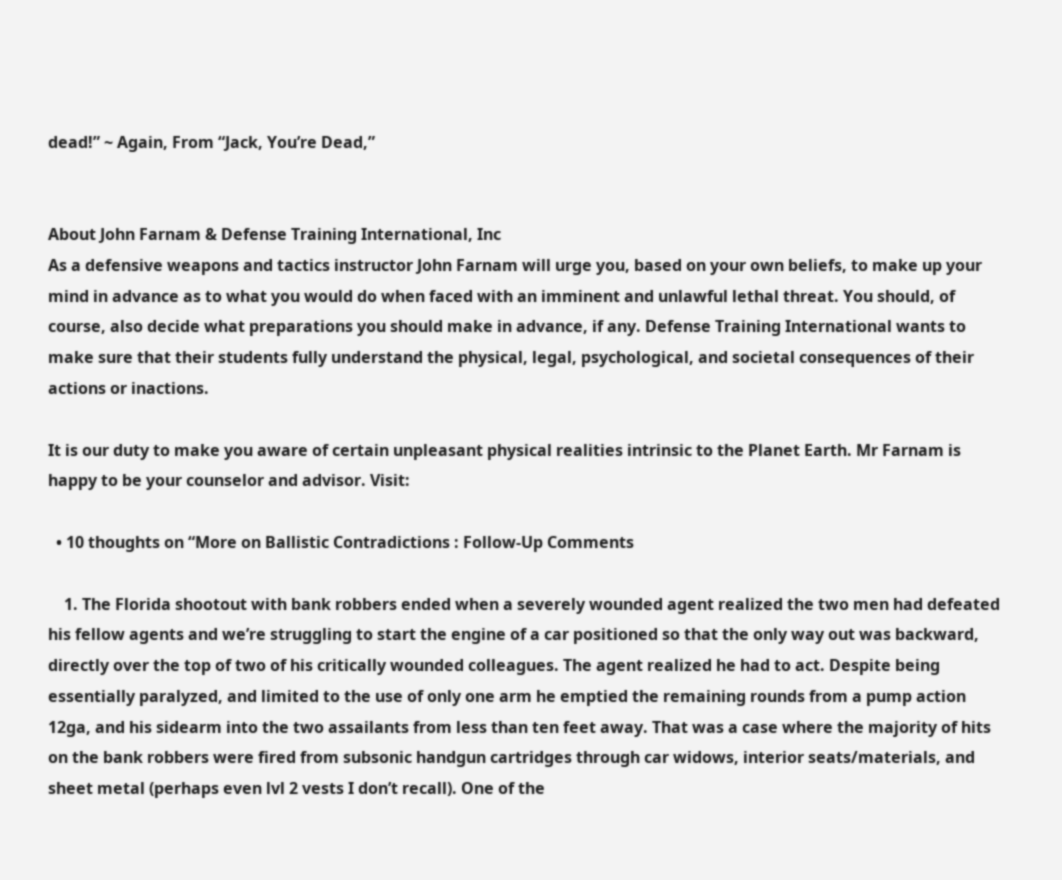dead!” ~ Again, From “Jack, You’re Dead,”


About John Farnam & Defense Training International, Inc
As a defensive weapons and tactics instructor John Farnam will urge you, based on your own beliefs, to make up your mind in advance as to what you would do when faced with an imminent and unlawful lethal threat. You should, of course, also decide what preparations you should make in advance, if any. Defense Training International wants to make sure that their students fully understand the physical, legal, psychological, and societal consequences of their actions or inactions.

It is our duty to make you aware of certain unpleasant physical realities intrinsic to the Planet Earth. Mr Farnam is happy to be your counselor and advisor. Visit:

  • 10 thoughts on “More on Ballistic Contradictions : Follow-Up Comments

    1. The Florida shootout with bank robbers ended when a severely wounded agent realized the two men had defeated his fellow agents and we’re struggling to start the engine of a car positioned so that the only way out was backward, directly over the top of two of his critically wounded colleagues. The agent realized he had to act. Despite being essentially paralyzed, and limited to the use of only one arm he emptied the remaining rounds from a pump action 12ga, and his sidearm into the two assailants from less than ten feet away. That was a case where the majority of hits on the bank robbers were fired from subsonic handgun cartridges through car widows, interior seats/materials, and sheet metal (perhaps even lvl 2 vests I don’t recall). One of the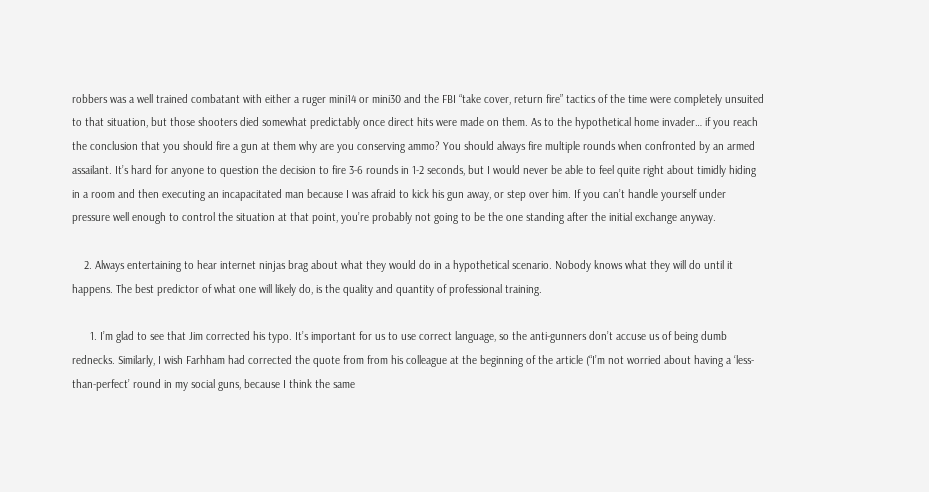robbers was a well trained combatant with either a ruger mini14 or mini30 and the FBI “take cover, return fire” tactics of the time were completely unsuited to that situation, but those shooters died somewhat predictably once direct hits were made on them. As to the hypothetical home invader… if you reach the conclusion that you should fire a gun at them why are you conserving ammo? You should always fire multiple rounds when confronted by an armed assailant. It’s hard for anyone to question the decision to fire 3-6 rounds in 1-2 seconds, but I would never be able to feel quite right about timidly hiding in a room and then executing an incapacitated man because I was afraid to kick his gun away, or step over him. If you can’t handle yourself under pressure well enough to control the situation at that point, you’re probably not going to be the one standing after the initial exchange anyway.

    2. Always entertaining to hear internet ninjas brag about what they would do in a hypothetical scenario. Nobody knows what they will do until it happens. The best predictor of what one will likely do, is the quality and quantity of professional training.

      1. I’m glad to see that Jim corrected his typo. It’s important for us to use correct language, so the anti-gunners don’t accuse us of being dumb rednecks. Similarly, I wish Farhham had corrected the quote from from his colleague at the beginning of the article (“I’m not worried about having a ‘less-than-perfect’ round in my social guns, because I think the same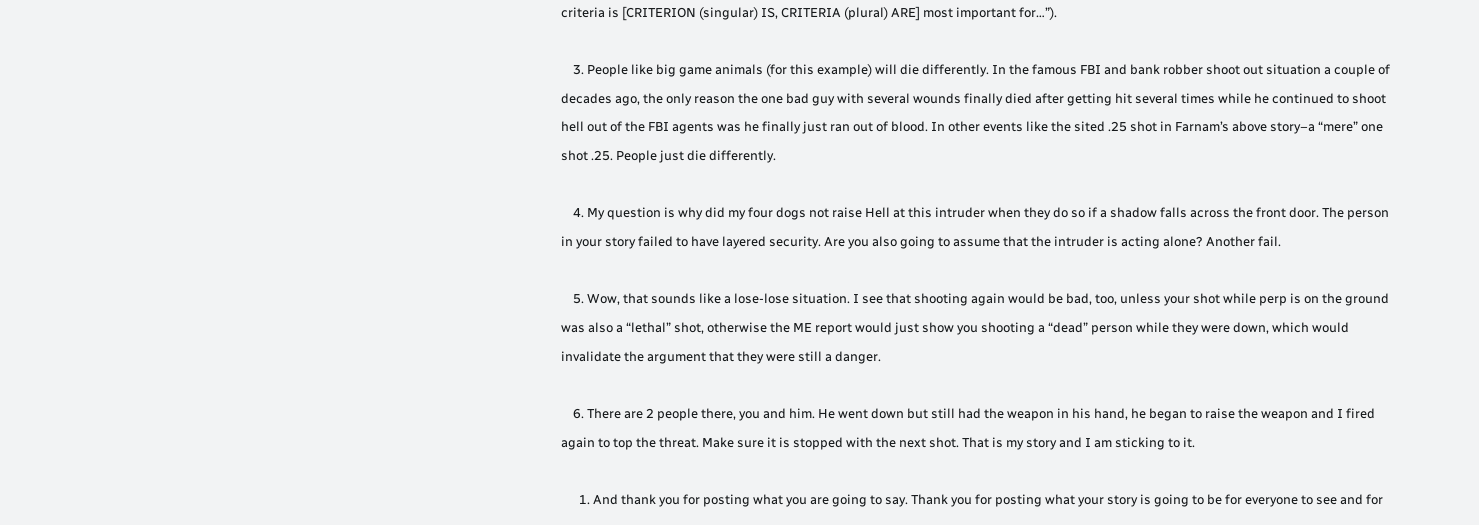criteria is [CRITERION (singular) IS, CRITERIA (plural) ARE] most important for…”).

    3. People like big game animals (for this example) will die differently. In the famous FBI and bank robber shoot out situation a couple of decades ago, the only reason the one bad guy with several wounds finally died after getting hit several times while he continued to shoot hell out of the FBI agents was he finally just ran out of blood. In other events like the sited .25 shot in Farnam’s above story–a “mere” one shot .25. People just die differently.

    4. My question is why did my four dogs not raise Hell at this intruder when they do so if a shadow falls across the front door. The person in your story failed to have layered security. Are you also going to assume that the intruder is acting alone? Another fail.

    5. Wow, that sounds like a lose-lose situation. I see that shooting again would be bad, too, unless your shot while perp is on the ground was also a “lethal” shot, otherwise the ME report would just show you shooting a “dead” person while they were down, which would invalidate the argument that they were still a danger.

    6. There are 2 people there, you and him. He went down but still had the weapon in his hand, he began to raise the weapon and I fired again to top the threat. Make sure it is stopped with the next shot. That is my story and I am sticking to it.

      1. And thank you for posting what you are going to say. Thank you for posting what your story is going to be for everyone to see and for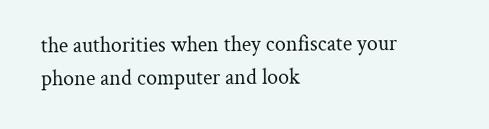the authorities when they confiscate your phone and computer and look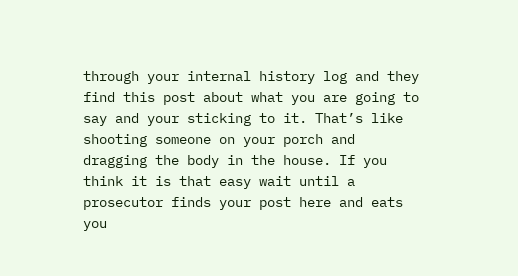through your internal history log and they find this post about what you are going to say and your sticking to it. That’s like shooting someone on your porch and dragging the body in the house. If you think it is that easy wait until a prosecutor finds your post here and eats you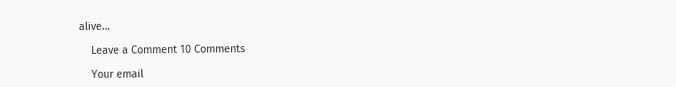alive…

    Leave a Comment 10 Comments

    Your email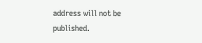address will not be published.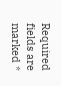Required fields are marked *